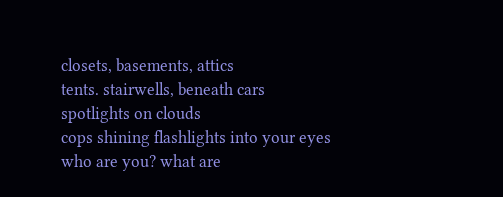closets, basements, attics
tents. stairwells, beneath cars
spotlights on clouds
cops shining flashlights into your eyes
who are you? what are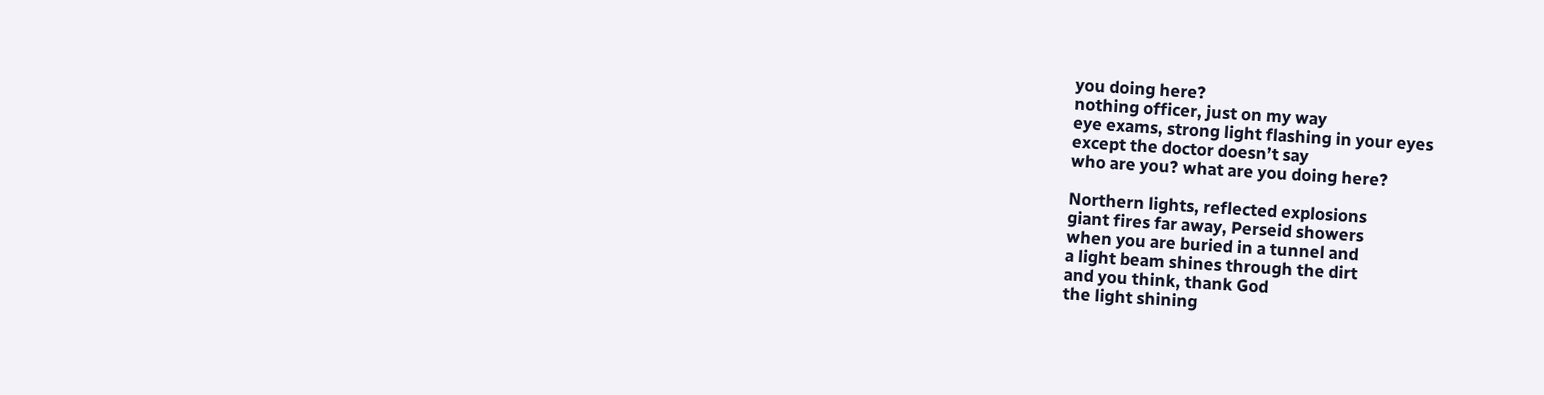you doing here?
nothing officer, just on my way
eye exams, strong light flashing in your eyes
except the doctor doesn’t say
who are you? what are you doing here?

Northern lights, reflected explosions
giant fires far away, Perseid showers
when you are buried in a tunnel and
a light beam shines through the dirt
and you think, thank God
the light shining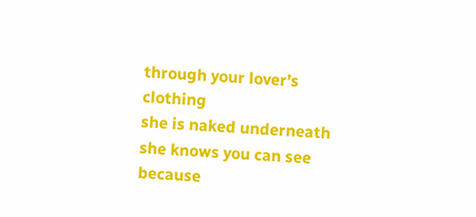through your lover’s clothing
she is naked underneath
she knows you can see
because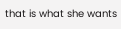that is what she wants